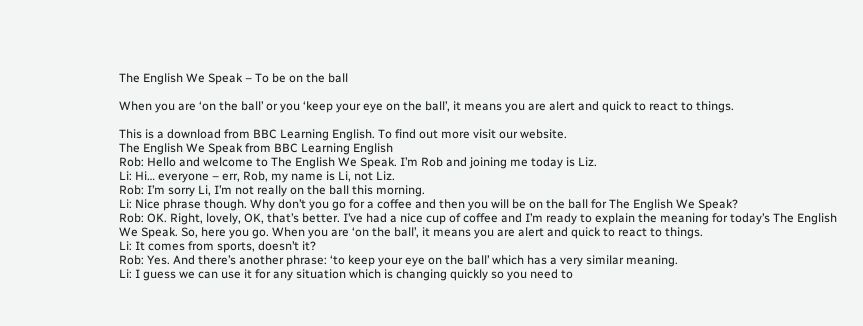The English We Speak – To be on the ball

When you are ‘on the ball’ or you ‘keep your eye on the ball’, it means you are alert and quick to react to things.

This is a download from BBC Learning English. To find out more visit our website.
The English We Speak from BBC Learning English
Rob: Hello and welcome to The English We Speak. I’m Rob and joining me today is Liz.
Li: Hi… everyone – err, Rob, my name is Li, not Liz.
Rob: I’m sorry Li, I’m not really on the ball this morning.
Li: Nice phrase though. Why don’t you go for a coffee and then you will be on the ball for The English We Speak?
Rob: OK. Right, lovely, OK, that’s better. I’ve had a nice cup of coffee and I’m ready to explain the meaning for today’s The English We Speak. So, here you go. When you are ‘on the ball’, it means you are alert and quick to react to things.
Li: It comes from sports, doesn’t it?
Rob: Yes. And there’s another phrase: ‘to keep your eye on the ball’ which has a very similar meaning.
Li: I guess we can use it for any situation which is changing quickly so you need to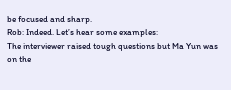be focused and sharp.
Rob: Indeed. Let’s hear some examples:
The interviewer raised tough questions but Ma Yun was on the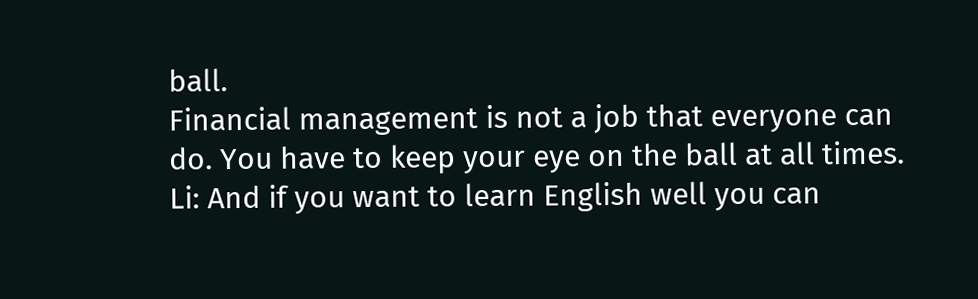ball.
Financial management is not a job that everyone can do. You have to keep your eye on the ball at all times.
Li: And if you want to learn English well you can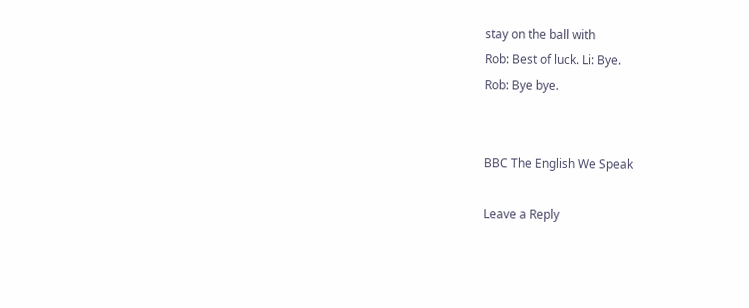stay on the ball with
Rob: Best of luck. Li: Bye.
Rob: Bye bye.


BBC The English We Speak

Leave a Reply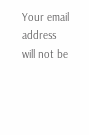Your email address will not be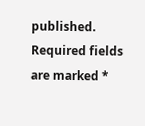published. Required fields are marked *